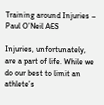Training around Injuries – Paul O’Neil AES

Injuries, unfortunately, are a part of life. While we do our best to limit an athlete’s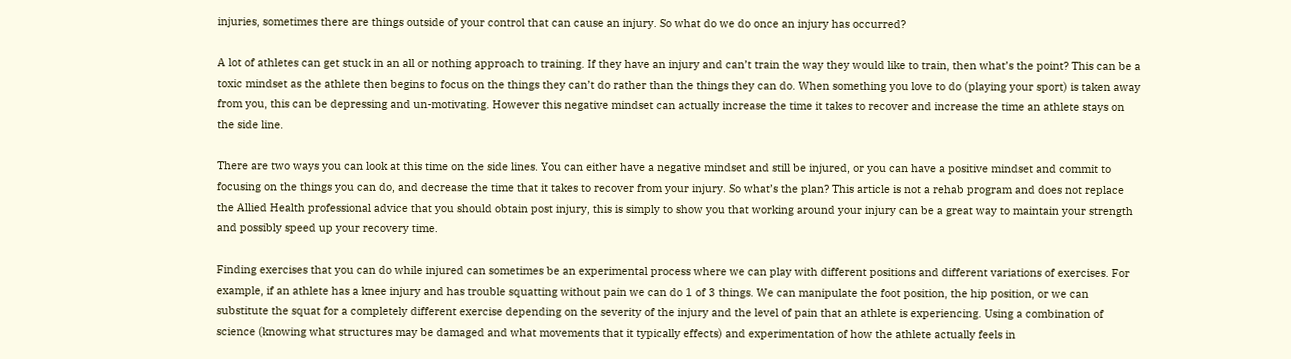injuries, sometimes there are things outside of your control that can cause an injury. So what do we do once an injury has occurred?

A lot of athletes can get stuck in an all or nothing approach to training. If they have an injury and can’t train the way they would like to train, then what’s the point? This can be a toxic mindset as the athlete then begins to focus on the things they can’t do rather than the things they can do. When something you love to do (playing your sport) is taken away from you, this can be depressing and un-motivating. However this negative mindset can actually increase the time it takes to recover and increase the time an athlete stays on the side line.

There are two ways you can look at this time on the side lines. You can either have a negative mindset and still be injured, or you can have a positive mindset and commit to focusing on the things you can do, and decrease the time that it takes to recover from your injury. So what’s the plan? This article is not a rehab program and does not replace the Allied Health professional advice that you should obtain post injury, this is simply to show you that working around your injury can be a great way to maintain your strength and possibly speed up your recovery time.

Finding exercises that you can do while injured can sometimes be an experimental process where we can play with different positions and different variations of exercises. For example, if an athlete has a knee injury and has trouble squatting without pain we can do 1 of 3 things. We can manipulate the foot position, the hip position, or we can substitute the squat for a completely different exercise depending on the severity of the injury and the level of pain that an athlete is experiencing. Using a combination of science (knowing what structures may be damaged and what movements that it typically effects) and experimentation of how the athlete actually feels in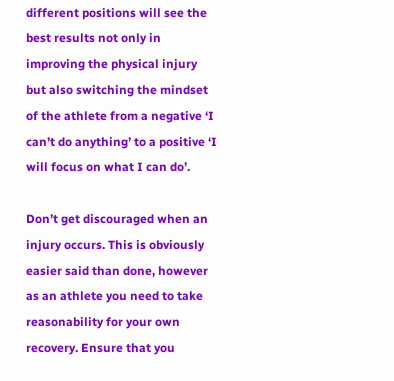different positions will see the best results not only in improving the physical injury but also switching the mindset of the athlete from a negative ‘I can’t do anything’ to a positive ‘I will focus on what I can do’.

Don’t get discouraged when an injury occurs. This is obviously easier said than done, however as an athlete you need to take reasonability for your own recovery. Ensure that you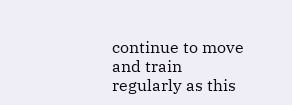continue to move and train regularly as this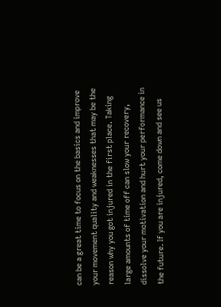can be a great time to focus on the basics and improve your movement quality and weaknesses that may be the reason why you got injured in the first place. Taking large amounts of time off can slow your recovery, dissolve your motivation and hurt your performance in the future. If you are injured, come down and see us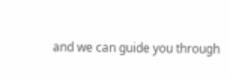and we can guide you through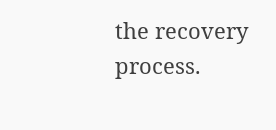the recovery process.